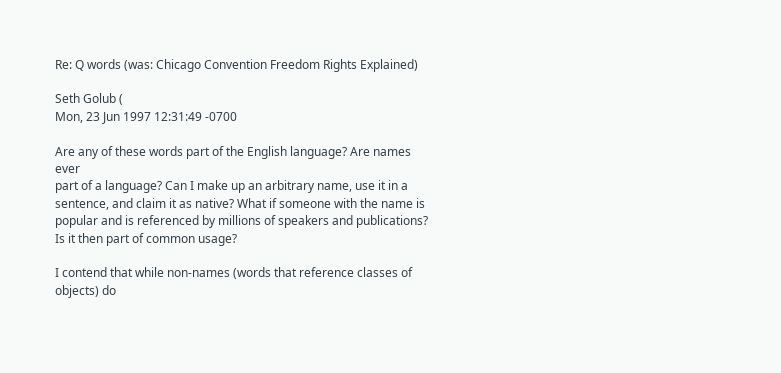Re: Q words (was: Chicago Convention Freedom Rights Explained)

Seth Golub (
Mon, 23 Jun 1997 12:31:49 -0700

Are any of these words part of the English language? Are names ever
part of a language? Can I make up an arbitrary name, use it in a
sentence, and claim it as native? What if someone with the name is
popular and is referenced by millions of speakers and publications?
Is it then part of common usage?

I contend that while non-names (words that reference classes of
objects) do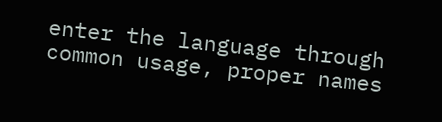enter the language through common usage, proper names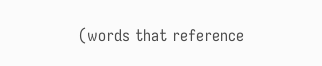(words that reference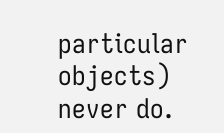particular objects) never do.